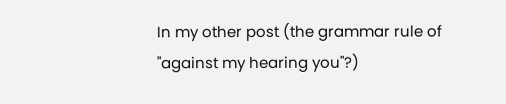In my other post (the grammar rule of "against my hearing you"?)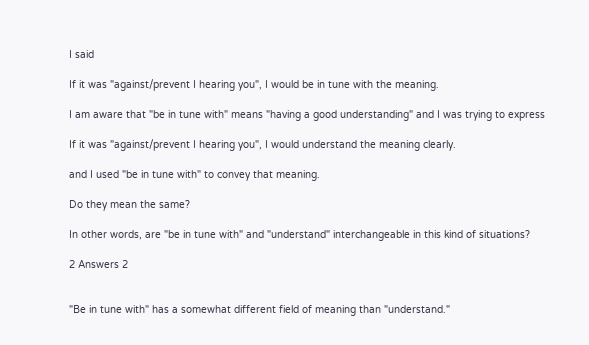I said

If it was "against/prevent I hearing you", I would be in tune with the meaning.

I am aware that "be in tune with" means "having a good understanding" and I was trying to express

If it was "against/prevent I hearing you", I would understand the meaning clearly.

and I used "be in tune with" to convey that meaning.

Do they mean the same?

In other words, are "be in tune with" and "understand" interchangeable in this kind of situations?

2 Answers 2


"Be in tune with" has a somewhat different field of meaning than "understand."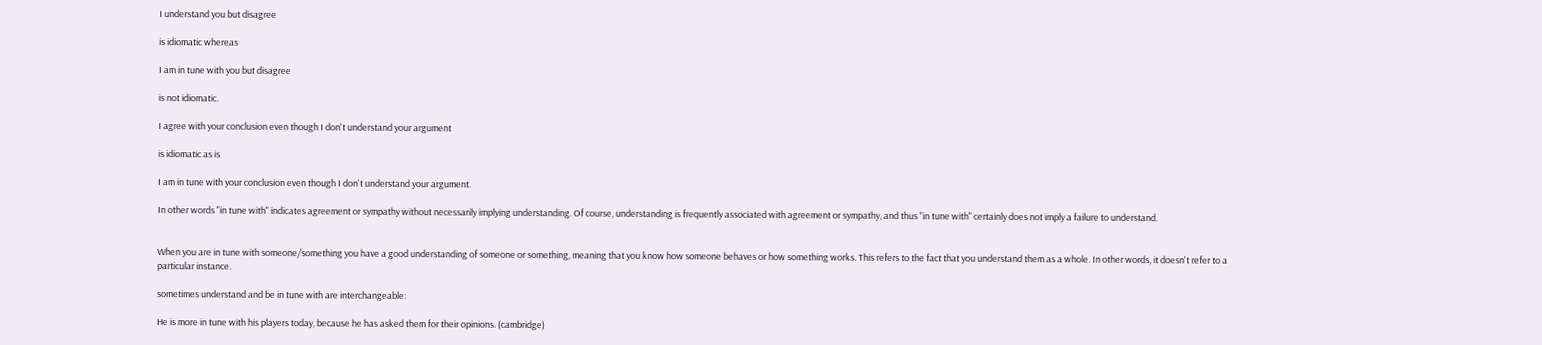I understand you but disagree

is idiomatic whereas

I am in tune with you but disagree

is not idiomatic.

I agree with your conclusion even though I don't understand your argument

is idiomatic as is

I am in tune with your conclusion even though I don't understand your argument.

In other words "in tune with" indicates agreement or sympathy without necessarily implying understanding. Of course, understanding is frequently associated with agreement or sympathy, and thus "in tune with" certainly does not imply a failure to understand.


When you are in tune with someone/something you have a good understanding of someone or something, meaning that you know how someone behaves or how something works. This refers to the fact that you understand them as a whole. In other words, it doesn't refer to a particular instance.

sometimes understand and be in tune with are interchangeable:

He is more in tune with his players today, because he has asked them for their opinions. (cambridge)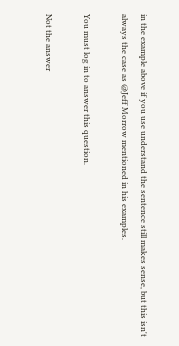in the example above if you use understand the sentence still makes sense, but this isn't always the case as @Jeff Morrow mentioned in his examples.

You must log in to answer this question.

Not the answer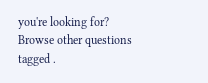you're looking for? Browse other questions tagged .